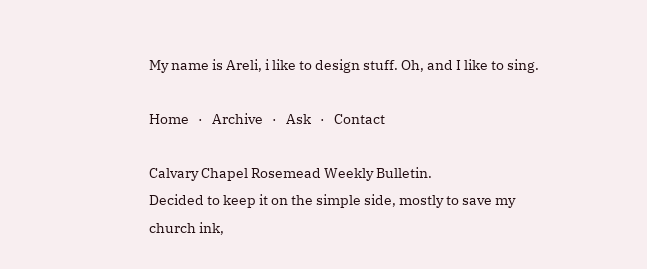My name is Areli, i like to design stuff. Oh, and I like to sing.

Home   ·   Archive   ·   Ask   ·   Contact

Calvary Chapel Rosemead Weekly Bulletin.
Decided to keep it on the simple side, mostly to save my church ink,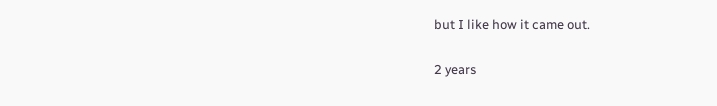but I like how it came out.

2 years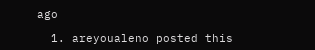ago

  1. areyoualeno posted this